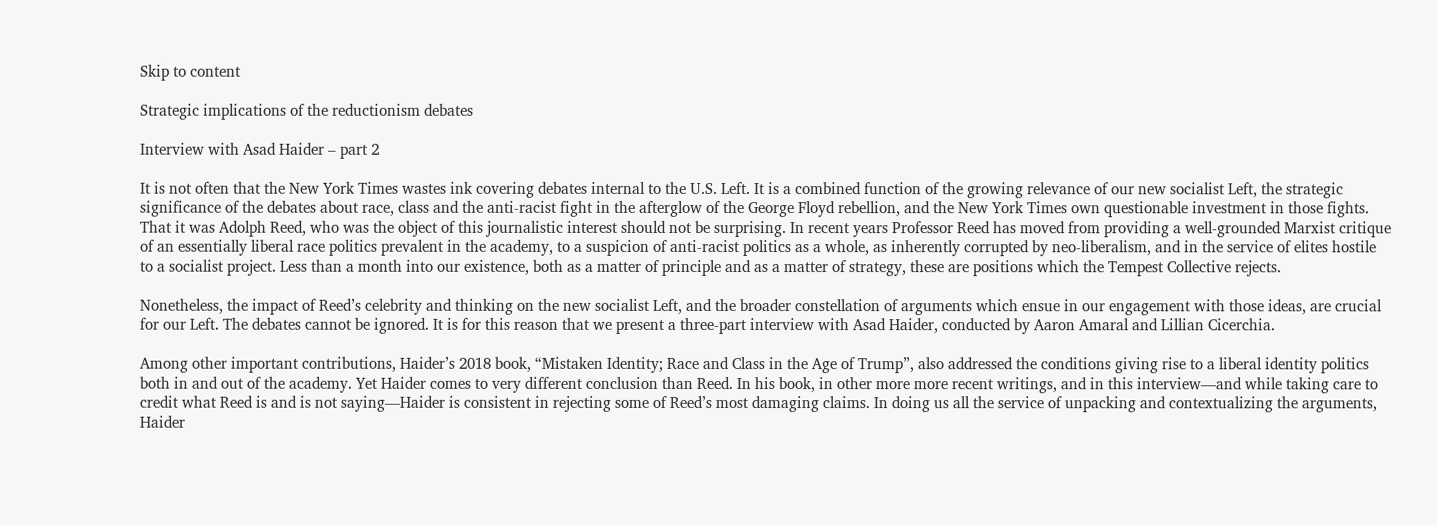Skip to content

Strategic implications of the reductionism debates

Interview with Asad Haider – part 2

It is not often that the New York Times wastes ink covering debates internal to the U.S. Left. It is a combined function of the growing relevance of our new socialist Left, the strategic significance of the debates about race, class and the anti-racist fight in the afterglow of the George Floyd rebellion, and the New York Times own questionable investment in those fights. That it was Adolph Reed, who was the object of this journalistic interest should not be surprising. In recent years Professor Reed has moved from providing a well-grounded Marxist critique of an essentially liberal race politics prevalent in the academy, to a suspicion of anti-racist politics as a whole, as inherently corrupted by neo-liberalism, and in the service of elites hostile to a socialist project. Less than a month into our existence, both as a matter of principle and as a matter of strategy, these are positions which the Tempest Collective rejects.

Nonetheless, the impact of Reed’s celebrity and thinking on the new socialist Left, and the broader constellation of arguments which ensue in our engagement with those ideas, are crucial for our Left. The debates cannot be ignored. It is for this reason that we present a three-part interview with Asad Haider, conducted by Aaron Amaral and Lillian Cicerchia.

Among other important contributions, Haider’s 2018 book, “Mistaken Identity; Race and Class in the Age of Trump”, also addressed the conditions giving rise to a liberal identity politics both in and out of the academy. Yet Haider comes to very different conclusion than Reed. In his book, in other more more recent writings, and in this interview—and while taking care to credit what Reed is and is not saying—Haider is consistent in rejecting some of Reed’s most damaging claims. In doing us all the service of unpacking and contextualizing the arguments, Haider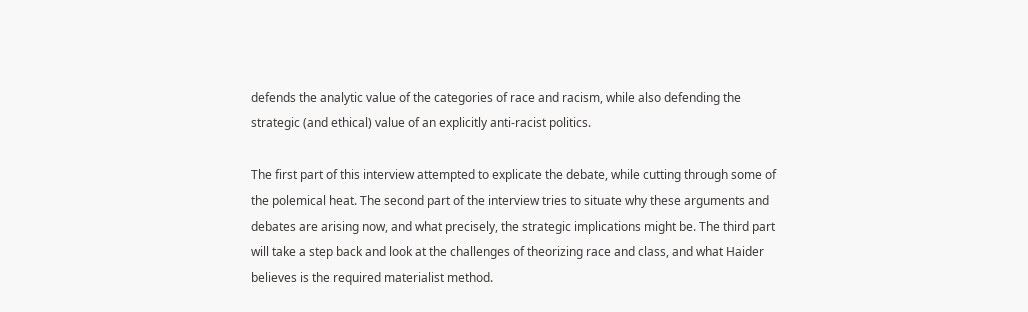defends the analytic value of the categories of race and racism, while also defending the strategic (and ethical) value of an explicitly anti-racist politics.

The first part of this interview attempted to explicate the debate, while cutting through some of the polemical heat. The second part of the interview tries to situate why these arguments and debates are arising now, and what precisely, the strategic implications might be. The third part will take a step back and look at the challenges of theorizing race and class, and what Haider believes is the required materialist method.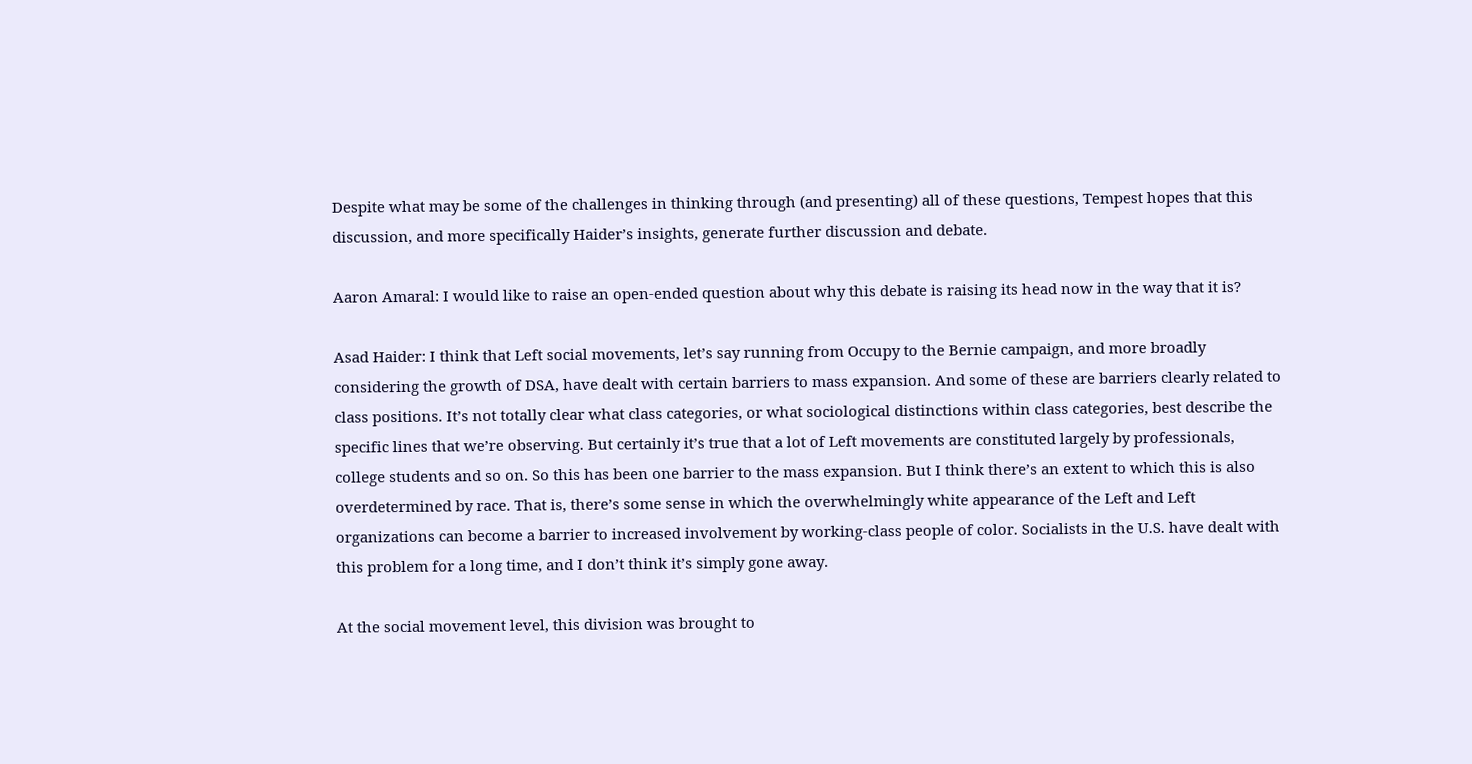Despite what may be some of the challenges in thinking through (and presenting) all of these questions, Tempest hopes that this discussion, and more specifically Haider’s insights, generate further discussion and debate.

Aaron Amaral: I would like to raise an open-ended question about why this debate is raising its head now in the way that it is?

Asad Haider: I think that Left social movements, let’s say running from Occupy to the Bernie campaign, and more broadly considering the growth of DSA, have dealt with certain barriers to mass expansion. And some of these are barriers clearly related to class positions. It’s not totally clear what class categories, or what sociological distinctions within class categories, best describe the specific lines that we’re observing. But certainly it’s true that a lot of Left movements are constituted largely by professionals, college students and so on. So this has been one barrier to the mass expansion. But I think there’s an extent to which this is also overdetermined by race. That is, there’s some sense in which the overwhelmingly white appearance of the Left and Left organizations can become a barrier to increased involvement by working-class people of color. Socialists in the U.S. have dealt with this problem for a long time, and I don’t think it’s simply gone away.

At the social movement level, this division was brought to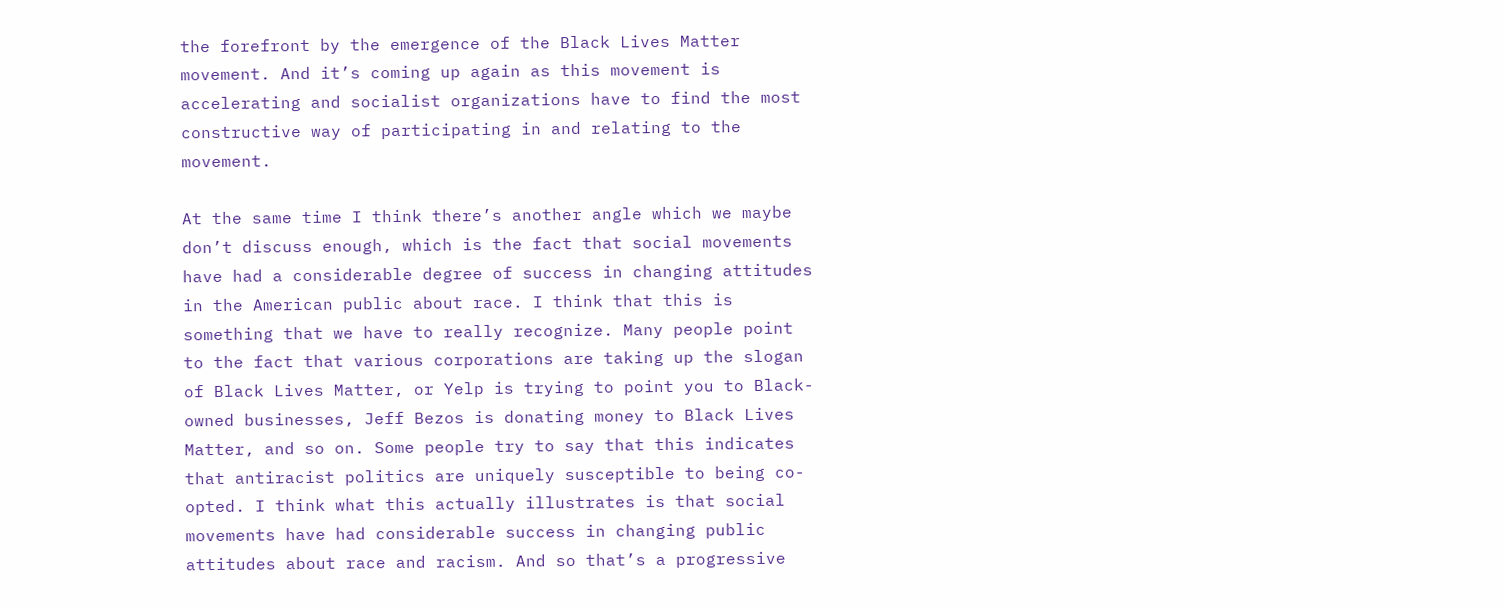the forefront by the emergence of the Black Lives Matter movement. And it’s coming up again as this movement is accelerating and socialist organizations have to find the most constructive way of participating in and relating to the movement.

At the same time I think there’s another angle which we maybe don’t discuss enough, which is the fact that social movements have had a considerable degree of success in changing attitudes in the American public about race. I think that this is something that we have to really recognize. Many people point to the fact that various corporations are taking up the slogan of Black Lives Matter, or Yelp is trying to point you to Black-owned businesses, Jeff Bezos is donating money to Black Lives Matter, and so on. Some people try to say that this indicates that antiracist politics are uniquely susceptible to being co-opted. I think what this actually illustrates is that social movements have had considerable success in changing public attitudes about race and racism. And so that’s a progressive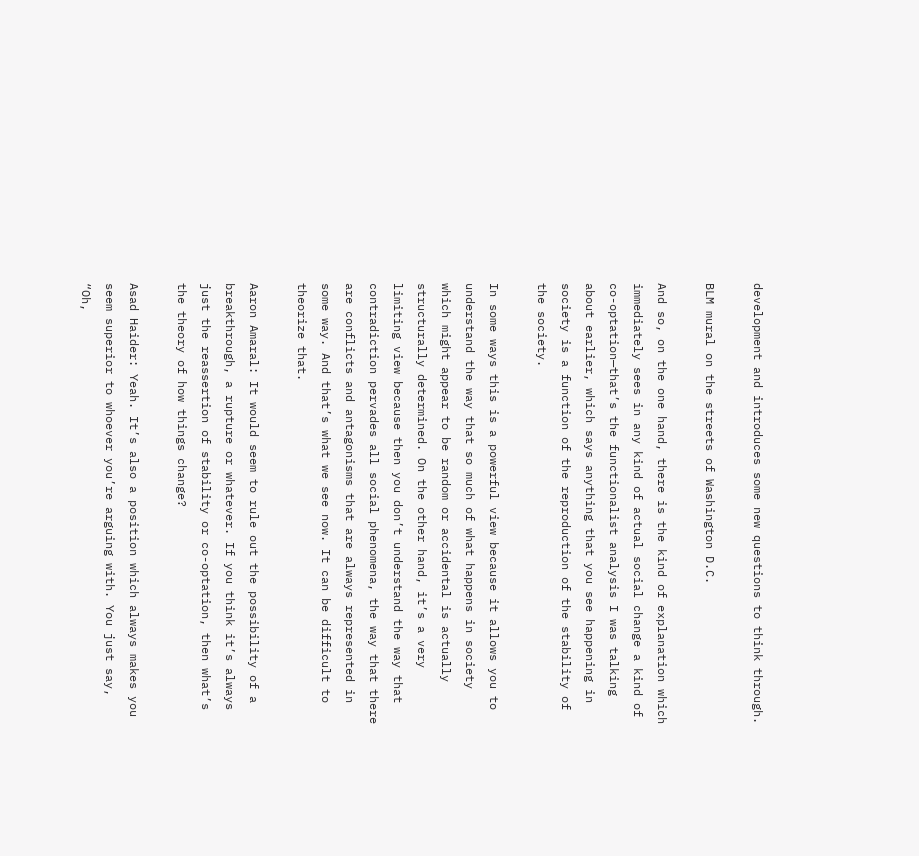development and introduces some new questions to think through.

BLM mural on the streets of Washington D.C.

And so, on the one hand, there is the kind of explanation which immediately sees in any kind of actual social change a kind of co-optation—that’s the functionalist analysis I was talking about earlier, which says anything that you see happening in society is a function of the reproduction of the stability of the society.

In some ways this is a powerful view because it allows you to understand the way that so much of what happens in society which might appear to be random or accidental is actually structurally determined. On the other hand, it’s a very limiting view because then you don’t understand the way that contradiction pervades all social phenomena, the way that there are conflicts and antagonisms that are always represented in some way. And that’s what we see now. It can be difficult to theorize that.

Aaron Amaral: It would seem to rule out the possibility of a breakthrough, a rupture or whatever. If you think it’s always just the reassertion of stability or co-optation, then what’s the theory of how things change?

Asad Haider: Yeah. It’s also a position which always makes you seem superior to whoever you’re arguing with. You just say, “Oh,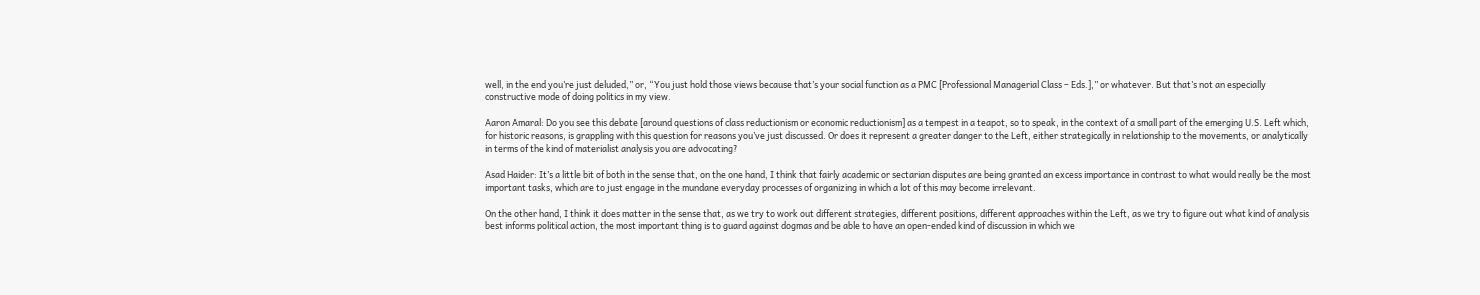well, in the end you’re just deluded,” or, “You just hold those views because that’s your social function as a PMC [Professional Managerial Class – Eds.],” or whatever. But that’s not an especially constructive mode of doing politics in my view.

Aaron Amaral: Do you see this debate [around questions of class reductionism or economic reductionism] as a tempest in a teapot, so to speak, in the context of a small part of the emerging U.S. Left which, for historic reasons, is grappling with this question for reasons you’ve just discussed. Or does it represent a greater danger to the Left, either strategically in relationship to the movements, or analytically in terms of the kind of materialist analysis you are advocating?

Asad Haider: It’s a little bit of both in the sense that, on the one hand, I think that fairly academic or sectarian disputes are being granted an excess importance in contrast to what would really be the most important tasks, which are to just engage in the mundane everyday processes of organizing in which a lot of this may become irrelevant.

On the other hand, I think it does matter in the sense that, as we try to work out different strategies, different positions, different approaches within the Left, as we try to figure out what kind of analysis best informs political action, the most important thing is to guard against dogmas and be able to have an open-ended kind of discussion in which we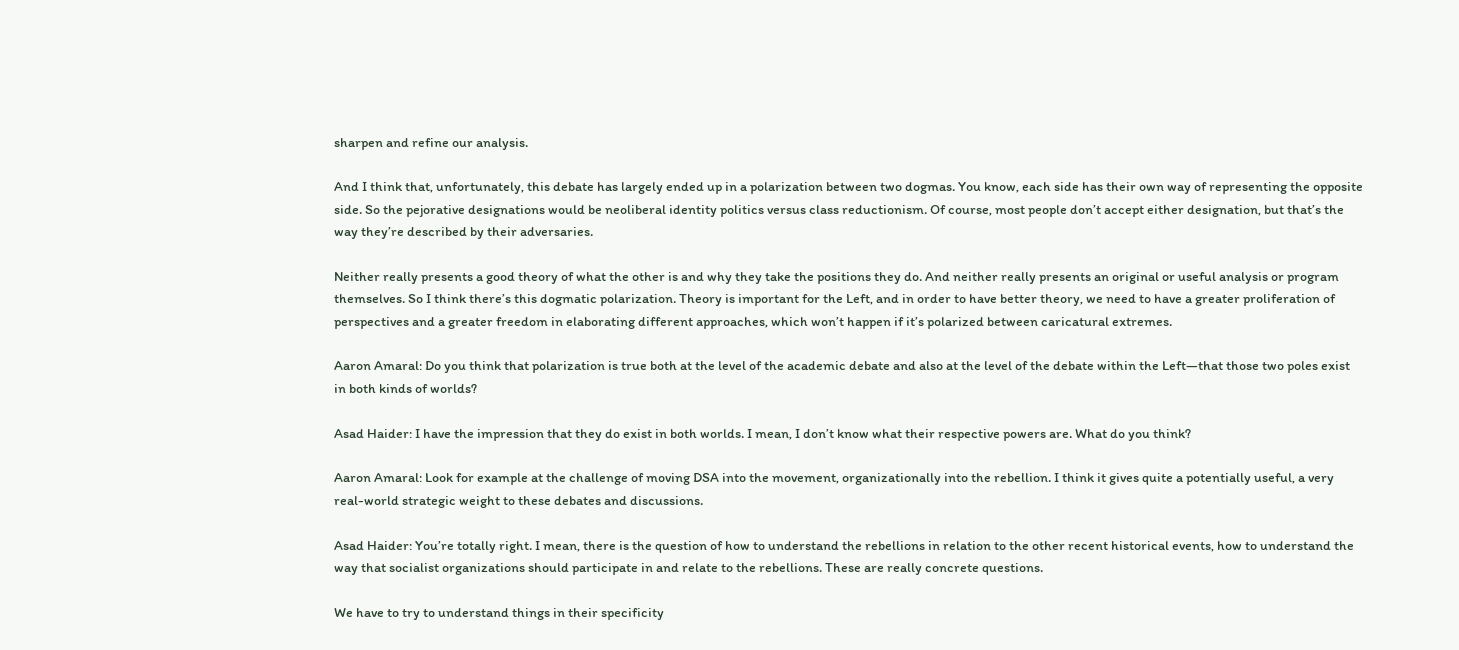sharpen and refine our analysis.

And I think that, unfortunately, this debate has largely ended up in a polarization between two dogmas. You know, each side has their own way of representing the opposite side. So the pejorative designations would be neoliberal identity politics versus class reductionism. Of course, most people don’t accept either designation, but that’s the way they’re described by their adversaries.

Neither really presents a good theory of what the other is and why they take the positions they do. And neither really presents an original or useful analysis or program themselves. So I think there’s this dogmatic polarization. Theory is important for the Left, and in order to have better theory, we need to have a greater proliferation of perspectives and a greater freedom in elaborating different approaches, which won’t happen if it’s polarized between caricatural extremes.

Aaron Amaral: Do you think that polarization is true both at the level of the academic debate and also at the level of the debate within the Left—that those two poles exist in both kinds of worlds?

Asad Haider: I have the impression that they do exist in both worlds. I mean, I don’t know what their respective powers are. What do you think?

Aaron Amaral: Look for example at the challenge of moving DSA into the movement, organizationally into the rebellion. I think it gives quite a potentially useful, a very real-world strategic weight to these debates and discussions.

Asad Haider: You’re totally right. I mean, there is the question of how to understand the rebellions in relation to the other recent historical events, how to understand the way that socialist organizations should participate in and relate to the rebellions. These are really concrete questions.

We have to try to understand things in their specificity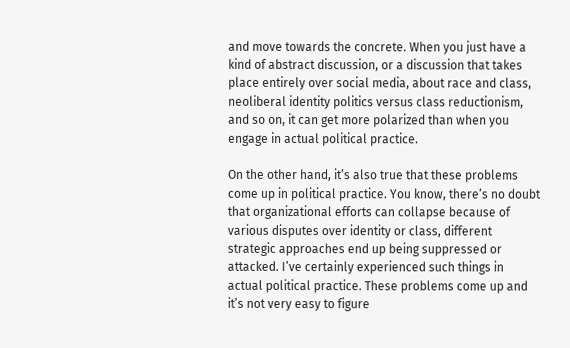and move towards the concrete. When you just have a kind of abstract discussion, or a discussion that takes place entirely over social media, about race and class, neoliberal identity politics versus class reductionism, and so on, it can get more polarized than when you engage in actual political practice.

On the other hand, it’s also true that these problems come up in political practice. You know, there’s no doubt that organizational efforts can collapse because of various disputes over identity or class, different strategic approaches end up being suppressed or attacked. I’ve certainly experienced such things in actual political practice. These problems come up and it’s not very easy to figure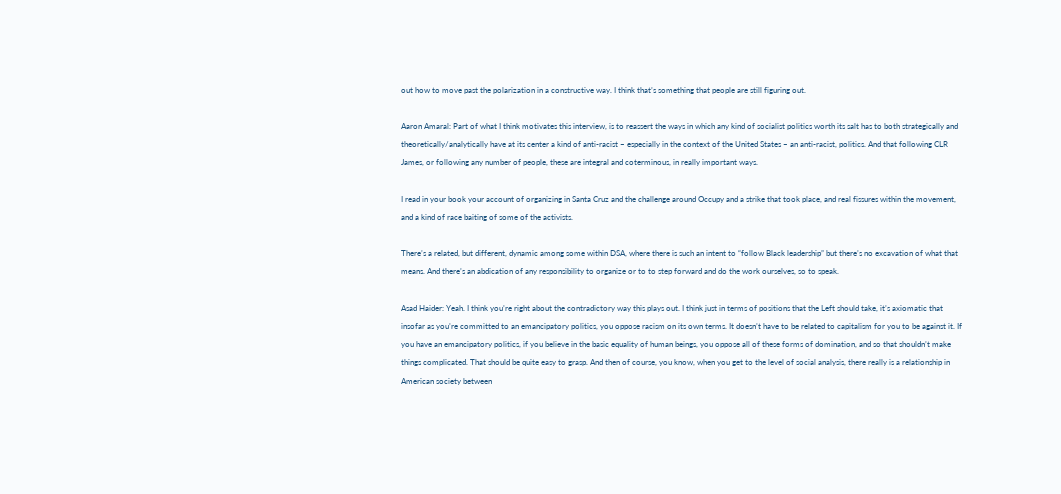out how to move past the polarization in a constructive way. I think that’s something that people are still figuring out.

Aaron Amaral: Part of what I think motivates this interview, is to reassert the ways in which any kind of socialist politics worth its salt has to both strategically and theoretically/analytically have at its center a kind of anti-racist – especially in the context of the United States – an anti-racist, politics. And that following CLR James, or following any number of people, these are integral and coterminous, in really important ways.

I read in your book your account of organizing in Santa Cruz and the challenge around Occupy and a strike that took place, and real fissures within the movement, and a kind of race baiting of some of the activists.

There’s a related, but different, dynamic among some within DSA, where there is such an intent to “follow Black leadership” but there’s no excavation of what that means. And there’s an abdication of any responsibility to organize or to to step forward and do the work ourselves, so to speak.

Asad Haider: Yeah. I think you’re right about the contradictory way this plays out. I think just in terms of positions that the Left should take, it’s axiomatic that insofar as you’re committed to an emancipatory politics, you oppose racism on its own terms. It doesn’t have to be related to capitalism for you to be against it. If you have an emancipatory politics, if you believe in the basic equality of human beings, you oppose all of these forms of domination, and so that shouldn’t make things complicated. That should be quite easy to grasp. And then of course, you know, when you get to the level of social analysis, there really is a relationship in American society between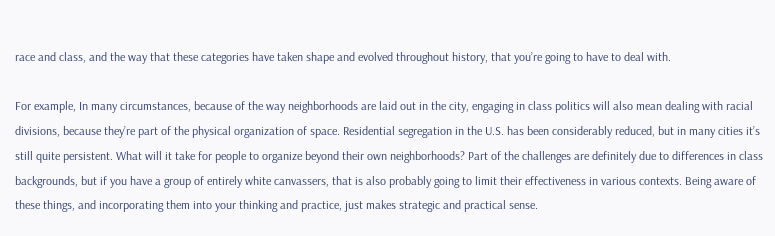race and class, and the way that these categories have taken shape and evolved throughout history, that you’re going to have to deal with.

For example, In many circumstances, because of the way neighborhoods are laid out in the city, engaging in class politics will also mean dealing with racial divisions, because they’re part of the physical organization of space. Residential segregation in the U.S. has been considerably reduced, but in many cities it’s still quite persistent. What will it take for people to organize beyond their own neighborhoods? Part of the challenges are definitely due to differences in class backgrounds, but if you have a group of entirely white canvassers, that is also probably going to limit their effectiveness in various contexts. Being aware of these things, and incorporating them into your thinking and practice, just makes strategic and practical sense.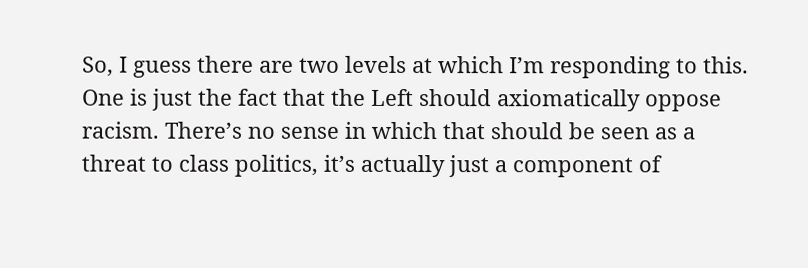So, I guess there are two levels at which I’m responding to this. One is just the fact that the Left should axiomatically oppose racism. There’s no sense in which that should be seen as a threat to class politics, it’s actually just a component of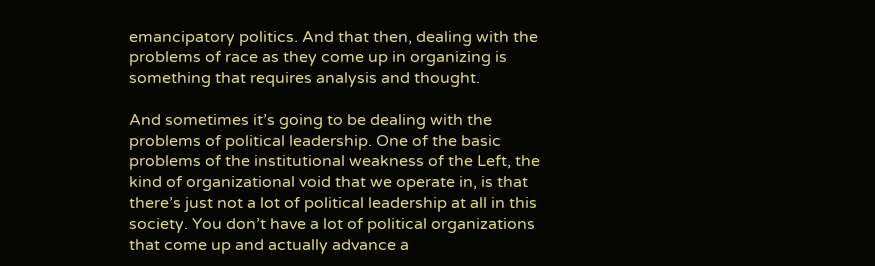emancipatory politics. And that then, dealing with the problems of race as they come up in organizing is something that requires analysis and thought.

And sometimes it’s going to be dealing with the problems of political leadership. One of the basic problems of the institutional weakness of the Left, the kind of organizational void that we operate in, is that there’s just not a lot of political leadership at all in this society. You don’t have a lot of political organizations that come up and actually advance a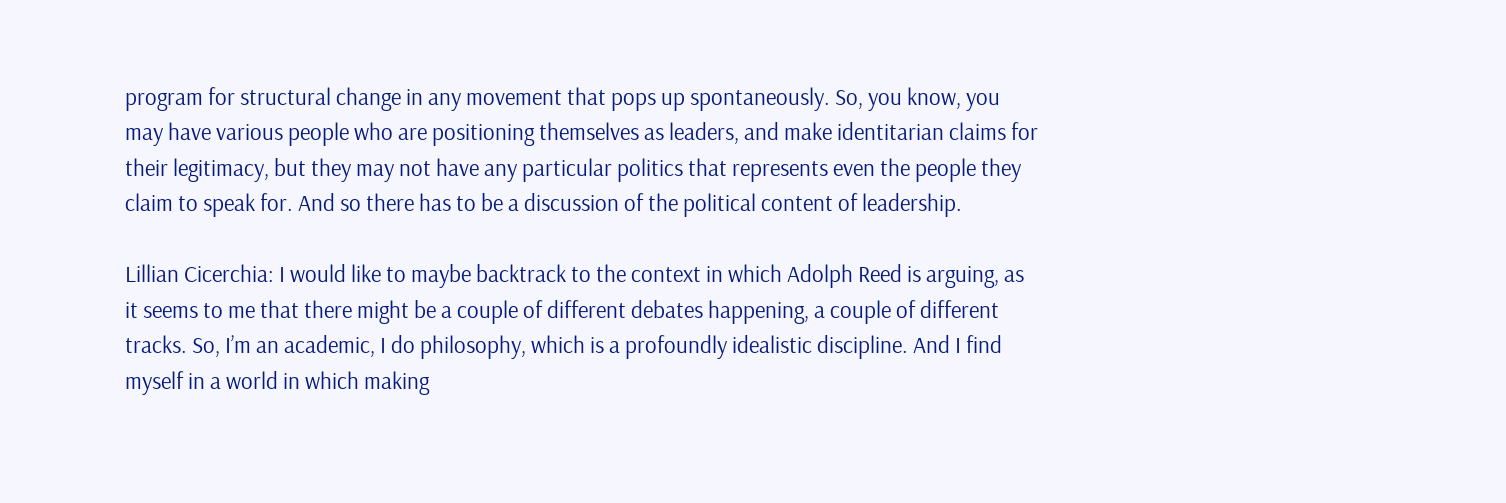program for structural change in any movement that pops up spontaneously. So, you know, you may have various people who are positioning themselves as leaders, and make identitarian claims for their legitimacy, but they may not have any particular politics that represents even the people they claim to speak for. And so there has to be a discussion of the political content of leadership.

Lillian Cicerchia: I would like to maybe backtrack to the context in which Adolph Reed is arguing, as it seems to me that there might be a couple of different debates happening, a couple of different tracks. So, I’m an academic, I do philosophy, which is a profoundly idealistic discipline. And I find myself in a world in which making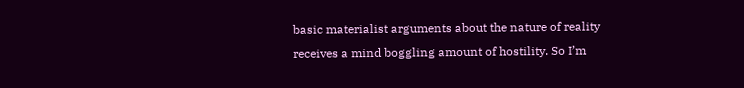basic materialist arguments about the nature of reality receives a mind boggling amount of hostility. So I’m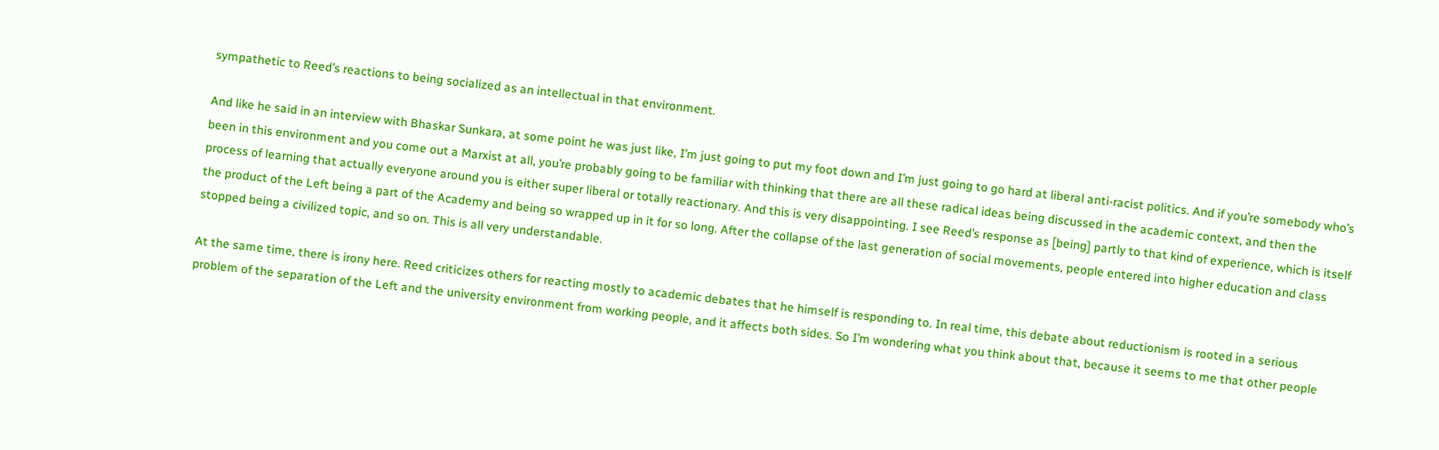sympathetic to Reed’s reactions to being socialized as an intellectual in that environment.

And like he said in an interview with Bhaskar Sunkara, at some point he was just like, I’m just going to put my foot down and I’m just going to go hard at liberal anti-racist politics. And if you’re somebody who’s been in this environment and you come out a Marxist at all, you’re probably going to be familiar with thinking that there are all these radical ideas being discussed in the academic context, and then the process of learning that actually everyone around you is either super liberal or totally reactionary. And this is very disappointing. I see Reed’s response as [being] partly to that kind of experience, which is itself the product of the Left being a part of the Academy and being so wrapped up in it for so long. After the collapse of the last generation of social movements, people entered into higher education and class stopped being a civilized topic, and so on. This is all very understandable.

At the same time, there is irony here. Reed criticizes others for reacting mostly to academic debates that he himself is responding to. In real time, this debate about reductionism is rooted in a serious problem of the separation of the Left and the university environment from working people, and it affects both sides. So I’m wondering what you think about that, because it seems to me that other people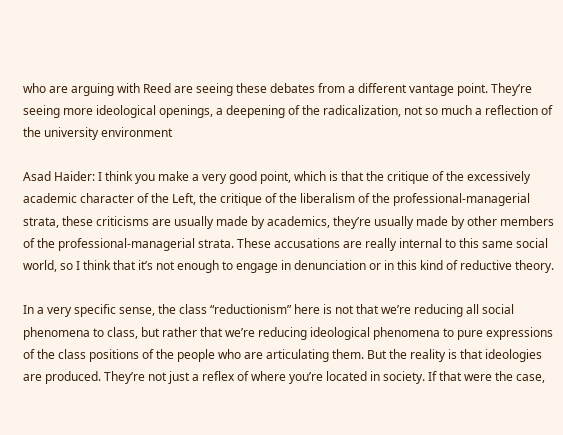who are arguing with Reed are seeing these debates from a different vantage point. They’re seeing more ideological openings, a deepening of the radicalization, not so much a reflection of the university environment

Asad Haider: I think you make a very good point, which is that the critique of the excessively academic character of the Left, the critique of the liberalism of the professional-managerial strata, these criticisms are usually made by academics, they’re usually made by other members of the professional-managerial strata. These accusations are really internal to this same social world, so I think that it’s not enough to engage in denunciation or in this kind of reductive theory.

In a very specific sense, the class “reductionism” here is not that we’re reducing all social phenomena to class, but rather that we’re reducing ideological phenomena to pure expressions of the class positions of the people who are articulating them. But the reality is that ideologies are produced. They’re not just a reflex of where you’re located in society. If that were the case,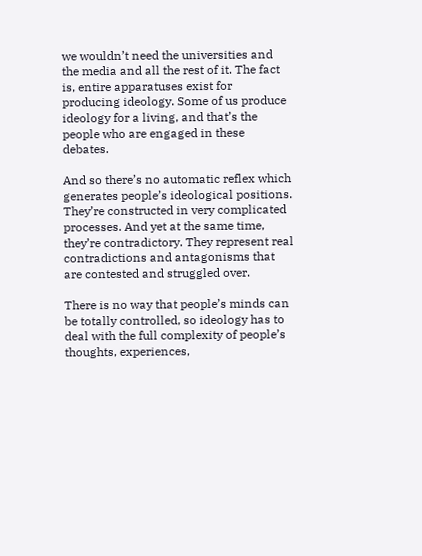we wouldn’t need the universities and the media and all the rest of it. The fact is, entire apparatuses exist for producing ideology. Some of us produce ideology for a living, and that’s the people who are engaged in these debates.

And so there’s no automatic reflex which generates people’s ideological positions. They’re constructed in very complicated processes. And yet at the same time, they’re contradictory. They represent real contradictions and antagonisms that are contested and struggled over.

There is no way that people’s minds can be totally controlled, so ideology has to deal with the full complexity of people’s thoughts, experiences,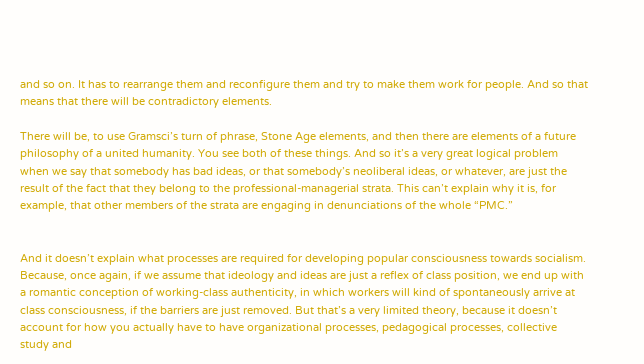and so on. It has to rearrange them and reconfigure them and try to make them work for people. And so that means that there will be contradictory elements.

There will be, to use Gramsci’s turn of phrase, Stone Age elements, and then there are elements of a future philosophy of a united humanity. You see both of these things. And so it’s a very great logical problem when we say that somebody has bad ideas, or that somebody’s neoliberal ideas, or whatever, are just the result of the fact that they belong to the professional-managerial strata. This can’t explain why it is, for example, that other members of the strata are engaging in denunciations of the whole “PMC.”


And it doesn’t explain what processes are required for developing popular consciousness towards socialism. Because, once again, if we assume that ideology and ideas are just a reflex of class position, we end up with a romantic conception of working-class authenticity, in which workers will kind of spontaneously arrive at class consciousness, if the barriers are just removed. But that’s a very limited theory, because it doesn’t account for how you actually have to have organizational processes, pedagogical processes, collective study and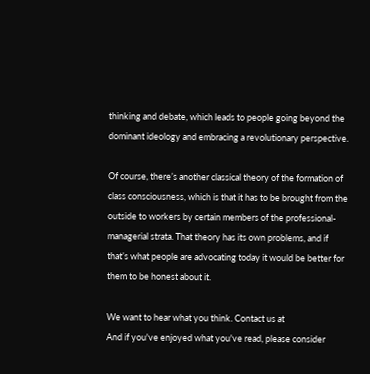thinking and debate, which leads to people going beyond the dominant ideology and embracing a revolutionary perspective.

Of course, there’s another classical theory of the formation of class consciousness, which is that it has to be brought from the outside to workers by certain members of the professional-managerial strata. That theory has its own problems, and if that’s what people are advocating today it would be better for them to be honest about it.

We want to hear what you think. Contact us at
And if you've enjoyed what you've read, please consider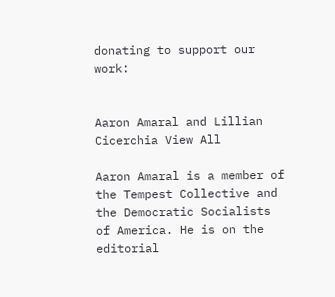donating to support our work:


Aaron Amaral and Lillian Cicerchia View All

Aaron Amaral is a member of the Tempest Collective and the Democratic Socialists of America. He is on the editorial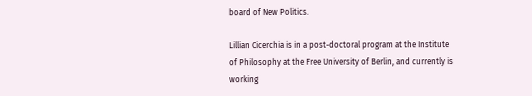board of New Politics.

Lillian Cicerchia is in a post-doctoral program at the Institute of Philosophy at the Free University of Berlin, and currently is working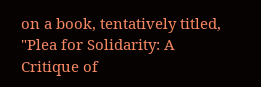on a book, tentatively titled, "Plea for Solidarity: A Critique of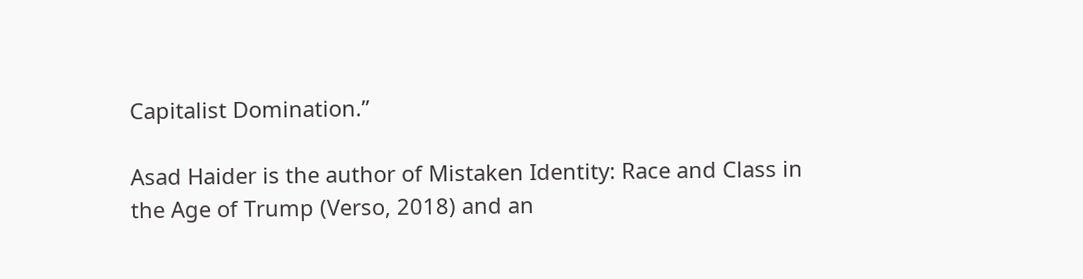Capitalist Domination.”

Asad Haider is the author of Mistaken Identity: Race and Class in the Age of Trump (Verso, 2018) and an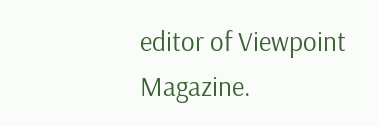editor of Viewpoint Magazine.